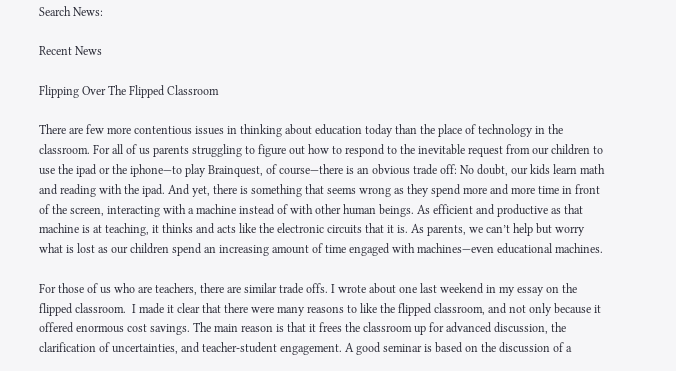Search News:

Recent News

Flipping Over The Flipped Classroom

There are few more contentious issues in thinking about education today than the place of technology in the classroom. For all of us parents struggling to figure out how to respond to the inevitable request from our children to use the ipad or the iphone—to play Brainquest, of course—there is an obvious trade off: No doubt, our kids learn math and reading with the ipad. And yet, there is something that seems wrong as they spend more and more time in front of the screen, interacting with a machine instead of with other human beings. As efficient and productive as that machine is at teaching, it thinks and acts like the electronic circuits that it is. As parents, we can’t help but worry what is lost as our children spend an increasing amount of time engaged with machines—even educational machines.

For those of us who are teachers, there are similar trade offs. I wrote about one last weekend in my essay on the flipped classroom.  I made it clear that there were many reasons to like the flipped classroom, and not only because it offered enormous cost savings. The main reason is that it frees the classroom up for advanced discussion, the clarification of uncertainties, and teacher-student engagement. A good seminar is based on the discussion of a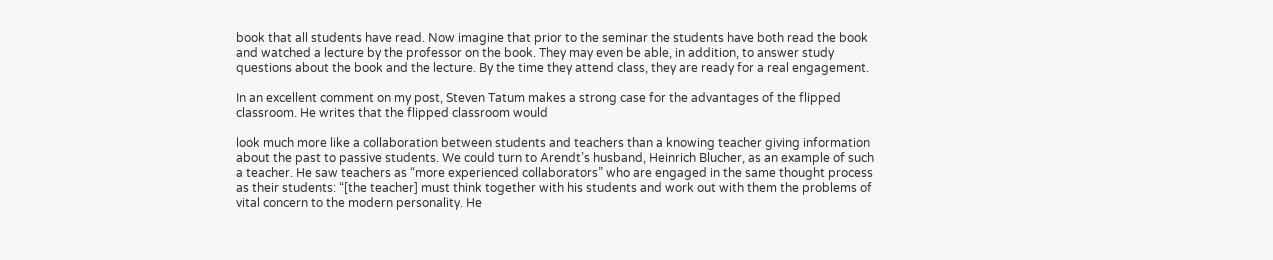book that all students have read. Now imagine that prior to the seminar the students have both read the book and watched a lecture by the professor on the book. They may even be able, in addition, to answer study questions about the book and the lecture. By the time they attend class, they are ready for a real engagement.

In an excellent comment on my post, Steven Tatum makes a strong case for the advantages of the flipped classroom. He writes that the flipped classroom would

look much more like a collaboration between students and teachers than a knowing teacher giving information about the past to passive students. We could turn to Arendt’s husband, Heinrich Blucher, as an example of such a teacher. He saw teachers as “more experienced collaborators” who are engaged in the same thought process as their students: “[the teacher] must think together with his students and work out with them the problems of vital concern to the modern personality. He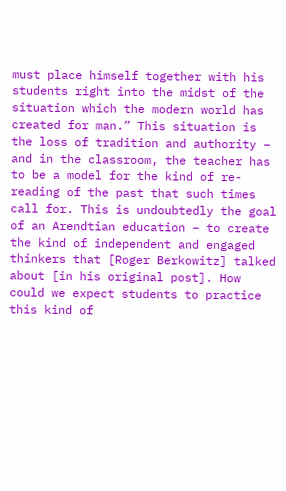must place himself together with his students right into the midst of the situation which the modern world has created for man.” This situation is the loss of tradition and authority – and in the classroom, the teacher has to be a model for the kind of re-reading of the past that such times call for. This is undoubtedly the goal of an Arendtian education – to create the kind of independent and engaged thinkers that [Roger Berkowitz] talked about [in his original post]. How could we expect students to practice this kind of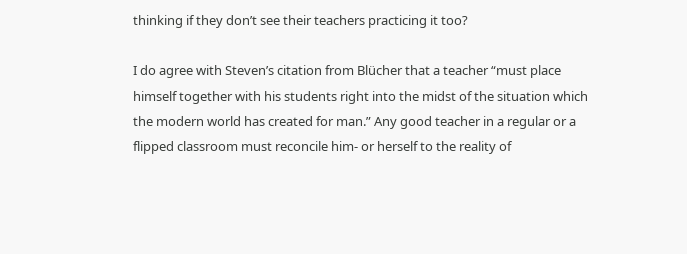thinking if they don’t see their teachers practicing it too?

I do agree with Steven’s citation from Blücher that a teacher “must place himself together with his students right into the midst of the situation which the modern world has created for man.” Any good teacher in a regular or a flipped classroom must reconcile him- or herself to the reality of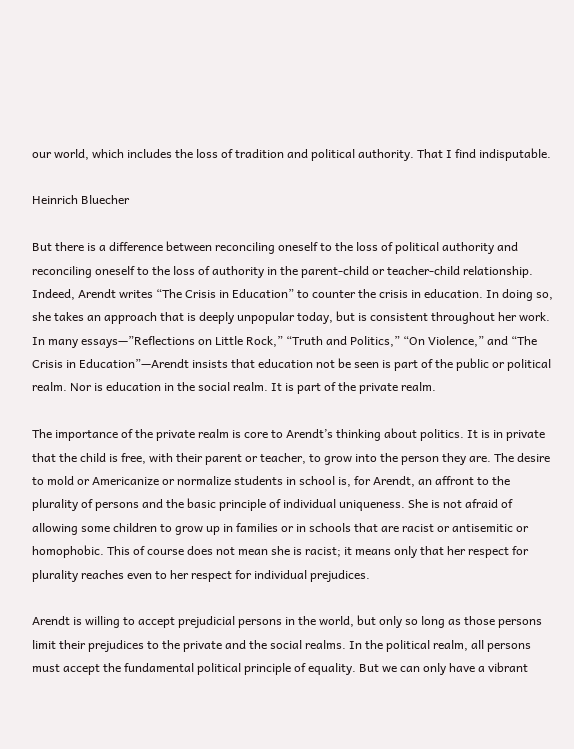our world, which includes the loss of tradition and political authority. That I find indisputable.

Heinrich Bluecher

But there is a difference between reconciling oneself to the loss of political authority and reconciling oneself to the loss of authority in the parent-child or teacher-child relationship. Indeed, Arendt writes “The Crisis in Education” to counter the crisis in education. In doing so, she takes an approach that is deeply unpopular today, but is consistent throughout her work. In many essays—”Reflections on Little Rock,” “Truth and Politics,” “On Violence,” and “The Crisis in Education”—Arendt insists that education not be seen is part of the public or political realm. Nor is education in the social realm. It is part of the private realm.

The importance of the private realm is core to Arendt’s thinking about politics. It is in private that the child is free, with their parent or teacher, to grow into the person they are. The desire to mold or Americanize or normalize students in school is, for Arendt, an affront to the plurality of persons and the basic principle of individual uniqueness. She is not afraid of allowing some children to grow up in families or in schools that are racist or antisemitic or homophobic. This of course does not mean she is racist; it means only that her respect for plurality reaches even to her respect for individual prejudices.

Arendt is willing to accept prejudicial persons in the world, but only so long as those persons limit their prejudices to the private and the social realms. In the political realm, all persons must accept the fundamental political principle of equality. But we can only have a vibrant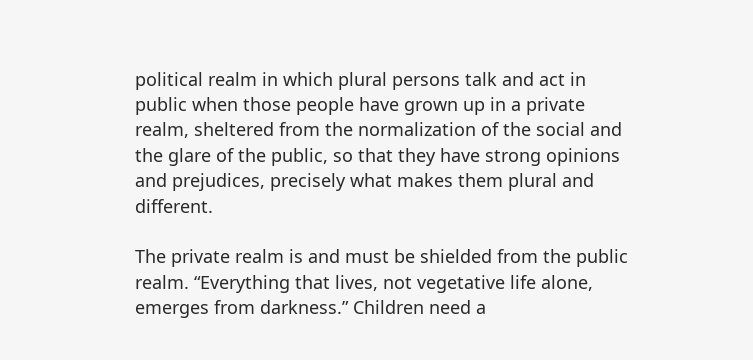political realm in which plural persons talk and act in public when those people have grown up in a private realm, sheltered from the normalization of the social and the glare of the public, so that they have strong opinions and prejudices, precisely what makes them plural and different.

The private realm is and must be shielded from the public realm. “Everything that lives, not vegetative life alone, emerges from darkness.” Children need a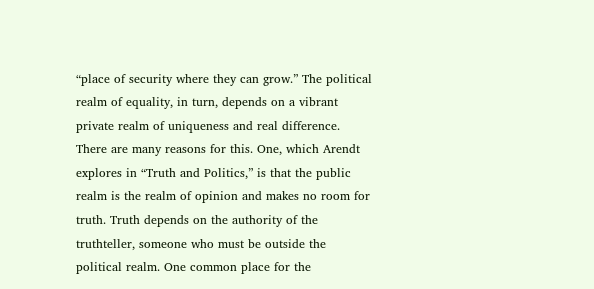“place of security where they can grow.” The political realm of equality, in turn, depends on a vibrant private realm of uniqueness and real difference. There are many reasons for this. One, which Arendt explores in “Truth and Politics,” is that the public realm is the realm of opinion and makes no room for truth. Truth depends on the authority of the truthteller, someone who must be outside the political realm. One common place for the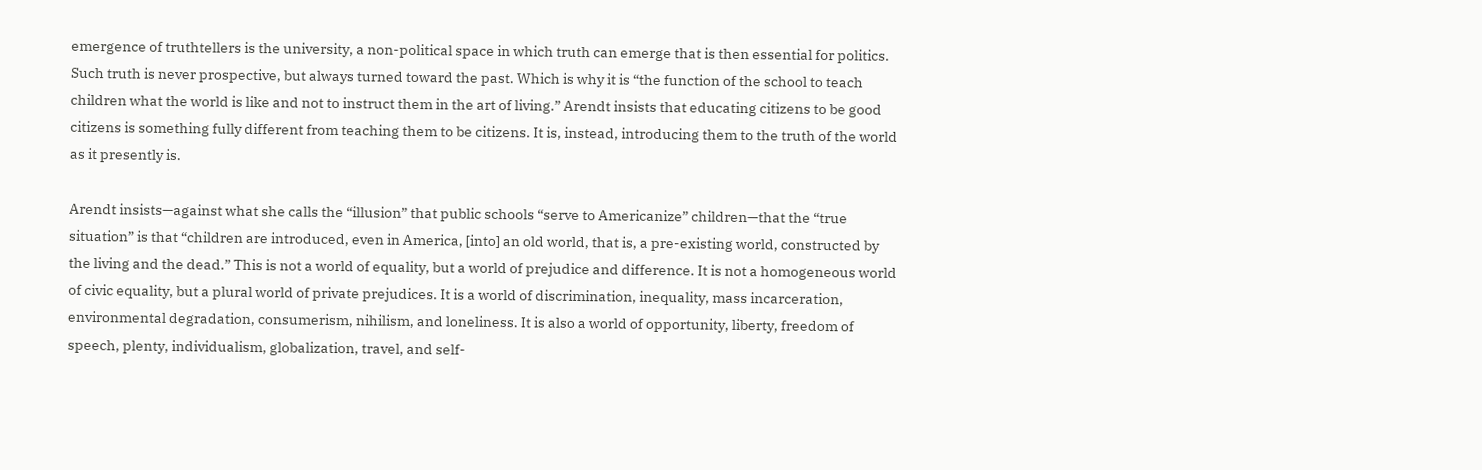emergence of truthtellers is the university, a non-political space in which truth can emerge that is then essential for politics. Such truth is never prospective, but always turned toward the past. Which is why it is “the function of the school to teach children what the world is like and not to instruct them in the art of living.” Arendt insists that educating citizens to be good citizens is something fully different from teaching them to be citizens. It is, instead, introducing them to the truth of the world as it presently is.

Arendt insists—against what she calls the “illusion” that public schools “serve to Americanize” children—that the “true situation” is that “children are introduced, even in America, [into] an old world, that is, a pre-existing world, constructed by the living and the dead.” This is not a world of equality, but a world of prejudice and difference. It is not a homogeneous world of civic equality, but a plural world of private prejudices. It is a world of discrimination, inequality, mass incarceration, environmental degradation, consumerism, nihilism, and loneliness. It is also a world of opportunity, liberty, freedom of speech, plenty, individualism, globalization, travel, and self-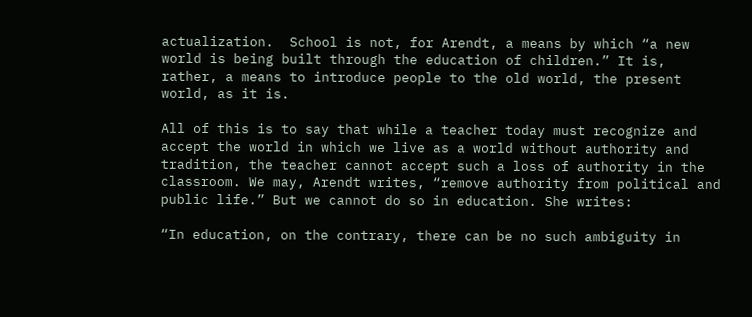actualization.  School is not, for Arendt, a means by which “a new world is being built through the education of children.” It is, rather, a means to introduce people to the old world, the present world, as it is.

All of this is to say that while a teacher today must recognize and accept the world in which we live as a world without authority and tradition, the teacher cannot accept such a loss of authority in the classroom. We may, Arendt writes, “remove authority from political and public life.” But we cannot do so in education. She writes:

“In education, on the contrary, there can be no such ambiguity in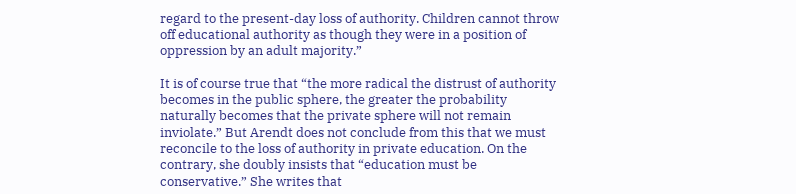regard to the present-day loss of authority. Children cannot throw off educational authority as though they were in a position of oppression by an adult majority.”

It is of course true that “the more radical the distrust of authority becomes in the public sphere, the greater the probability naturally becomes that the private sphere will not remain inviolate.” But Arendt does not conclude from this that we must reconcile to the loss of authority in private education. On the contrary, she doubly insists that “education must be conservative.” She writes that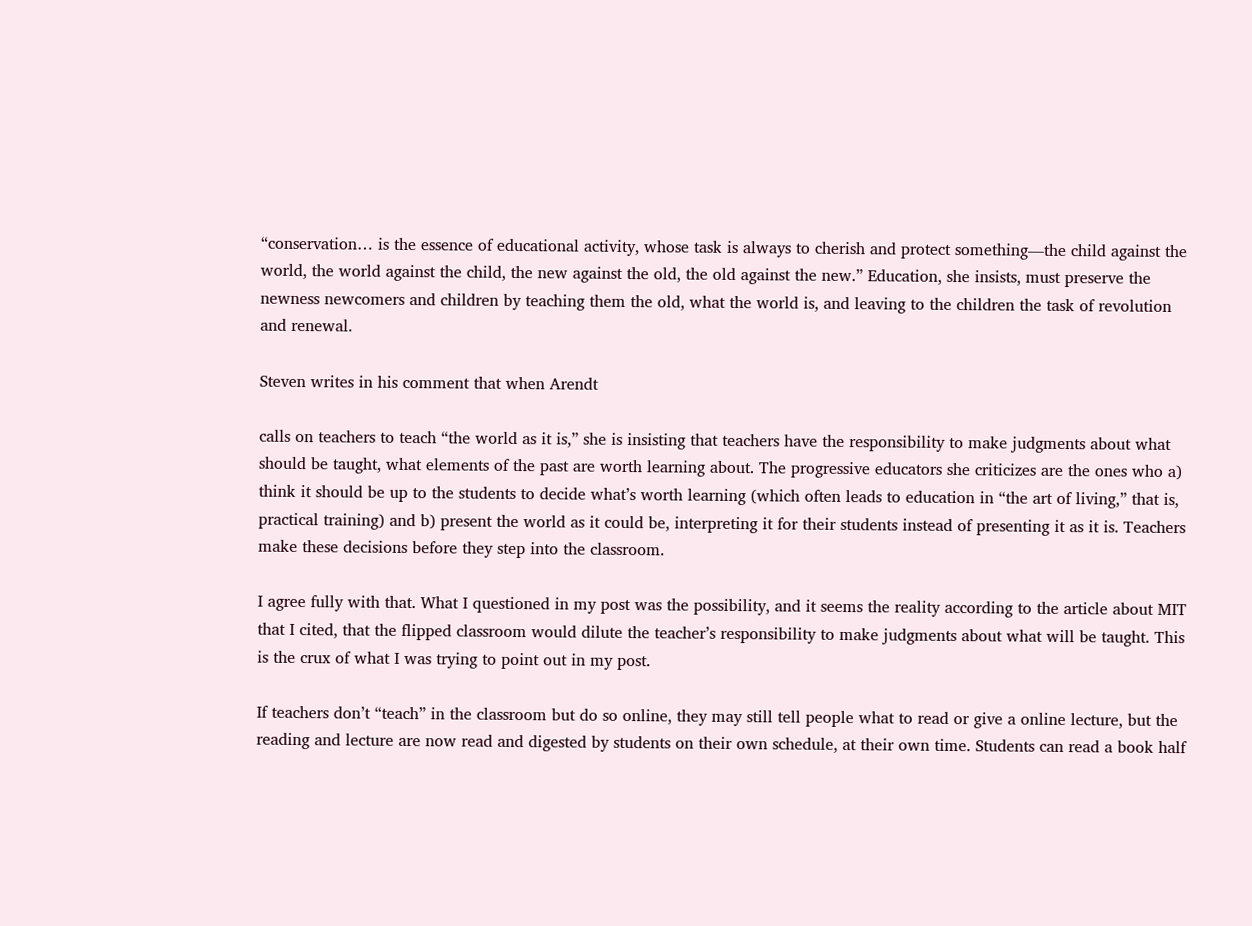“conservation… is the essence of educational activity, whose task is always to cherish and protect something—the child against the world, the world against the child, the new against the old, the old against the new.” Education, she insists, must preserve the newness newcomers and children by teaching them the old, what the world is, and leaving to the children the task of revolution and renewal.

Steven writes in his comment that when Arendt

calls on teachers to teach “the world as it is,” she is insisting that teachers have the responsibility to make judgments about what should be taught, what elements of the past are worth learning about. The progressive educators she criticizes are the ones who a) think it should be up to the students to decide what’s worth learning (which often leads to education in “the art of living,” that is, practical training) and b) present the world as it could be, interpreting it for their students instead of presenting it as it is. Teachers make these decisions before they step into the classroom.

I agree fully with that. What I questioned in my post was the possibility, and it seems the reality according to the article about MIT that I cited, that the flipped classroom would dilute the teacher’s responsibility to make judgments about what will be taught. This is the crux of what I was trying to point out in my post.

If teachers don’t “teach” in the classroom but do so online, they may still tell people what to read or give a online lecture, but the reading and lecture are now read and digested by students on their own schedule, at their own time. Students can read a book half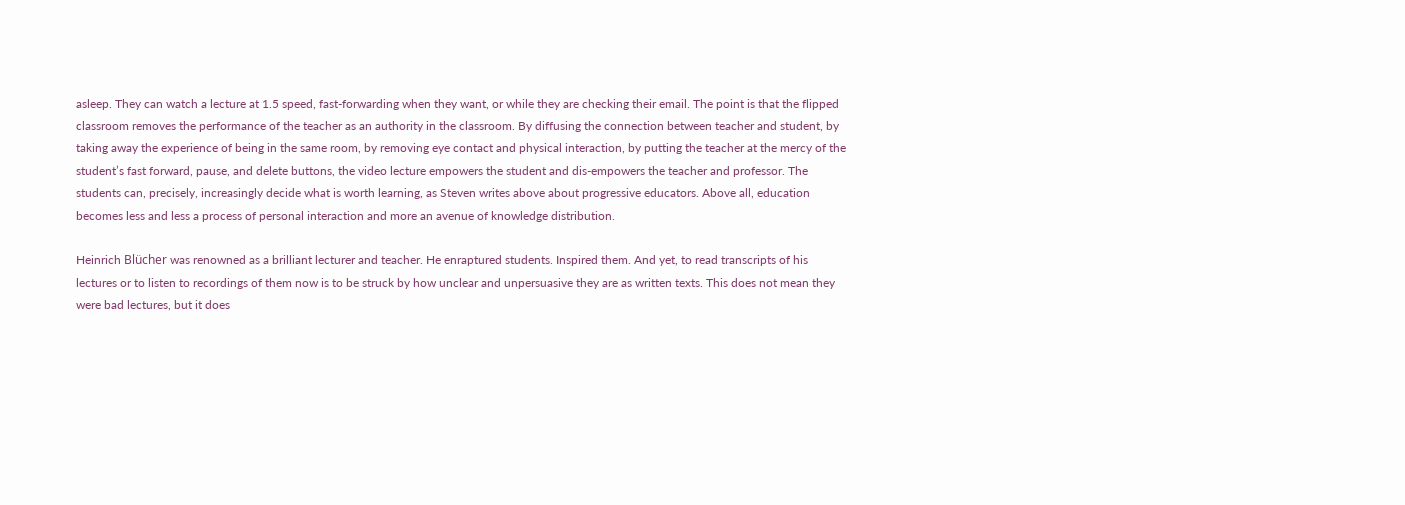asleep. They can watch a lecture at 1.5 speed, fast-forwarding when they want, or while they are checking their email. The point is that the flipped classroom removes the performance of the teacher as an authority in the classroom. By diffusing the connection between teacher and student, by taking away the experience of being in the same room, by removing eye contact and physical interaction, by putting the teacher at the mercy of the student’s fast forward, pause, and delete buttons, the video lecture empowers the student and dis-empowers the teacher and professor. The students can, precisely, increasingly decide what is worth learning, as Steven writes above about progressive educators. Above all, education becomes less and less a process of personal interaction and more an avenue of knowledge distribution.

Heinrich Blücher was renowned as a brilliant lecturer and teacher. He enraptured students. Inspired them. And yet, to read transcripts of his lectures or to listen to recordings of them now is to be struck by how unclear and unpersuasive they are as written texts. This does not mean they were bad lectures, but it does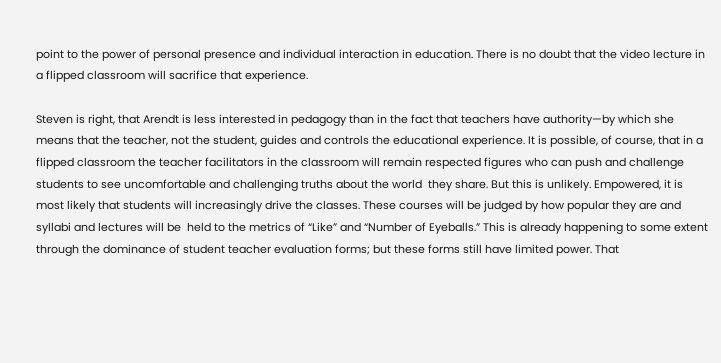point to the power of personal presence and individual interaction in education. There is no doubt that the video lecture in a flipped classroom will sacrifice that experience.

Steven is right, that Arendt is less interested in pedagogy than in the fact that teachers have authority—by which she means that the teacher, not the student, guides and controls the educational experience. It is possible, of course, that in a flipped classroom the teacher facilitators in the classroom will remain respected figures who can push and challenge students to see uncomfortable and challenging truths about the world  they share. But this is unlikely. Empowered, it is most likely that students will increasingly drive the classes. These courses will be judged by how popular they are and syllabi and lectures will be  held to the metrics of “Like” and “Number of Eyeballs.” This is already happening to some extent through the dominance of student teacher evaluation forms; but these forms still have limited power. That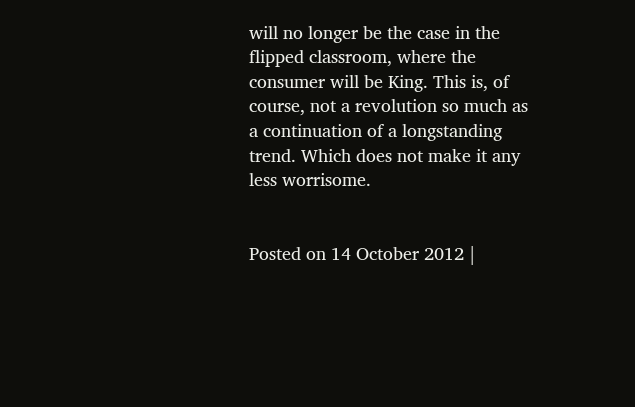will no longer be the case in the flipped classroom, where the consumer will be King. This is, of course, not a revolution so much as a continuation of a longstanding trend. Which does not make it any less worrisome.


Posted on 14 October 2012 |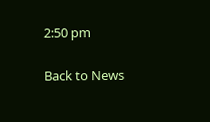2:50 pm

Back to News